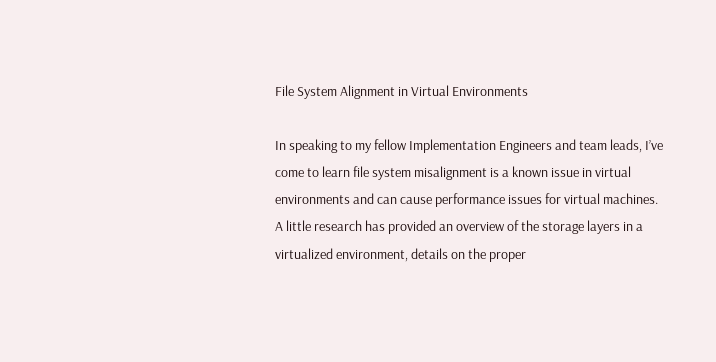File System Alignment in Virtual Environments

In speaking to my fellow Implementation Engineers and team leads, I’ve come to learn file system misalignment is a known issue in virtual environments and can cause performance issues for virtual machines.  A little research has provided an overview of the storage layers in a virtualized environment, details on the proper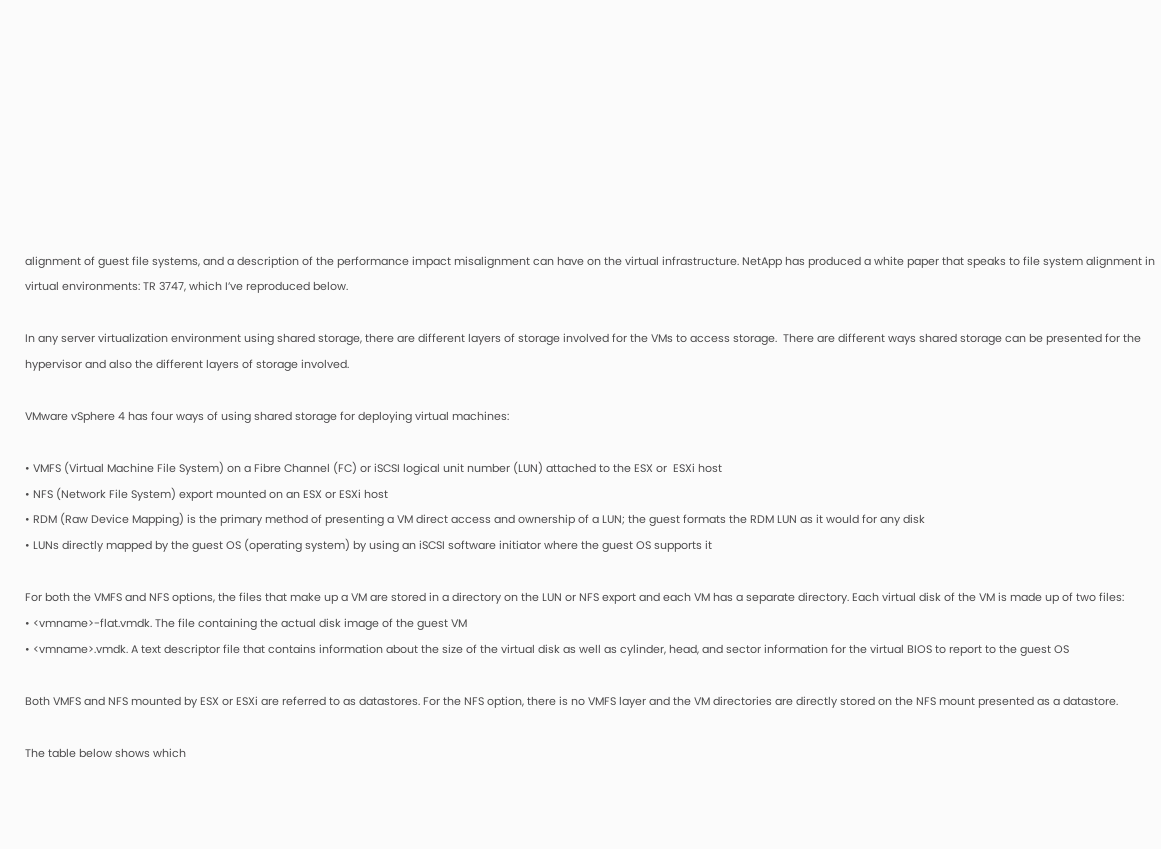alignment of guest file systems, and a description of the performance impact misalignment can have on the virtual infrastructure. NetApp has produced a white paper that speaks to file system alignment in virtual environments: TR 3747, which I’ve reproduced below.

In any server virtualization environment using shared storage, there are different layers of storage involved for the VMs to access storage.  There are different ways shared storage can be presented for the hypervisor and also the different layers of storage involved.

VMware vSphere 4 has four ways of using shared storage for deploying virtual machines:

• VMFS (Virtual Machine File System) on a Fibre Channel (FC) or iSCSI logical unit number (LUN) attached to the ESX or  ESXi host
• NFS (Network File System) export mounted on an ESX or ESXi host
• RDM (Raw Device Mapping) is the primary method of presenting a VM direct access and ownership of a LUN; the guest formats the RDM LUN as it would for any disk
• LUNs directly mapped by the guest OS (operating system) by using an iSCSI software initiator where the guest OS supports it

For both the VMFS and NFS options, the files that make up a VM are stored in a directory on the LUN or NFS export and each VM has a separate directory. Each virtual disk of the VM is made up of two files:
• <vmname>-flat.vmdk. The file containing the actual disk image of the guest VM
• <vmname>.vmdk. A text descriptor file that contains information about the size of the virtual disk as well as cylinder, head, and sector information for the virtual BIOS to report to the guest OS

Both VMFS and NFS mounted by ESX or ESXi are referred to as datastores. For the NFS option, there is no VMFS layer and the VM directories are directly stored on the NFS mount presented as a datastore.

The table below shows which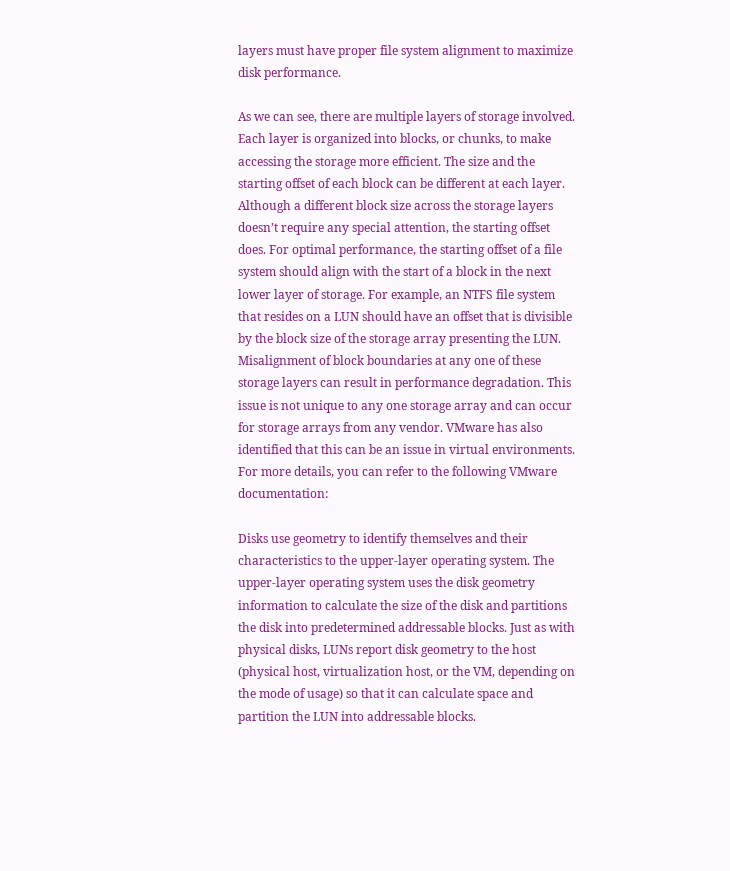layers must have proper file system alignment to maximize disk performance.

As we can see, there are multiple layers of storage involved. Each layer is organized into blocks, or chunks, to make accessing the storage more efficient. The size and the starting offset of each block can be different at each layer. Although a different block size across the storage layers doesn’t require any special attention, the starting offset does. For optimal performance, the starting offset of a file system should align with the start of a block in the next lower layer of storage. For example, an NTFS file system that resides on a LUN should have an offset that is divisible by the block size of the storage array presenting the LUN. Misalignment of block boundaries at any one of these storage layers can result in performance degradation. This issue is not unique to any one storage array and can occur for storage arrays from any vendor. VMware has also identified that this can be an issue in virtual environments. For more details, you can refer to the following VMware documentation:

Disks use geometry to identify themselves and their characteristics to the upper-layer operating system. The upper-layer operating system uses the disk geometry information to calculate the size of the disk and partitions the disk into predetermined addressable blocks. Just as with physical disks, LUNs report disk geometry to the host (physical host, virtualization host, or the VM, depending on the mode of usage) so that it can calculate space and partition the LUN into addressable blocks.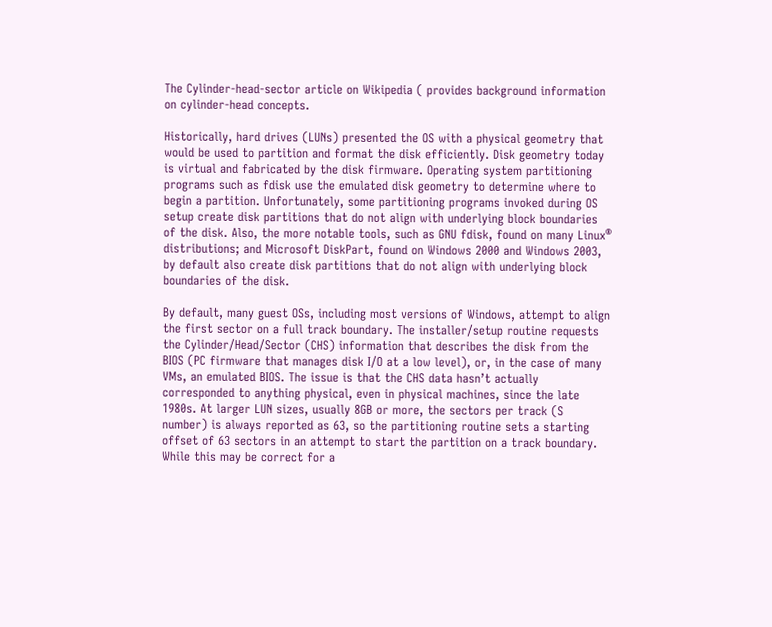The Cylinder-head-sector article on Wikipedia ( provides background information on cylinder-head concepts.

Historically, hard drives (LUNs) presented the OS with a physical geometry that would be used to partition and format the disk efficiently. Disk geometry today is virtual and fabricated by the disk firmware. Operating system partitioning programs such as fdisk use the emulated disk geometry to determine where to begin a partition. Unfortunately, some partitioning programs invoked during OS setup create disk partitions that do not align with underlying block boundaries of the disk. Also, the more notable tools, such as GNU fdisk, found on many Linux® distributions; and Microsoft DiskPart, found on Windows 2000 and Windows 2003, by default also create disk partitions that do not align with underlying block boundaries of the disk.

By default, many guest OSs, including most versions of Windows, attempt to align the first sector on a full track boundary. The installer/setup routine requests the Cylinder/Head/Sector (CHS) information that describes the disk from the BIOS (PC firmware that manages disk I/O at a low level), or, in the case of many VMs, an emulated BIOS. The issue is that the CHS data hasn’t actually corresponded to anything physical, even in physical machines, since the late 1980s. At larger LUN sizes, usually 8GB or more, the sectors per track (S number) is always reported as 63, so the partitioning routine sets a starting offset of 63 sectors in an attempt to start the partition on a track boundary. While this may be correct for a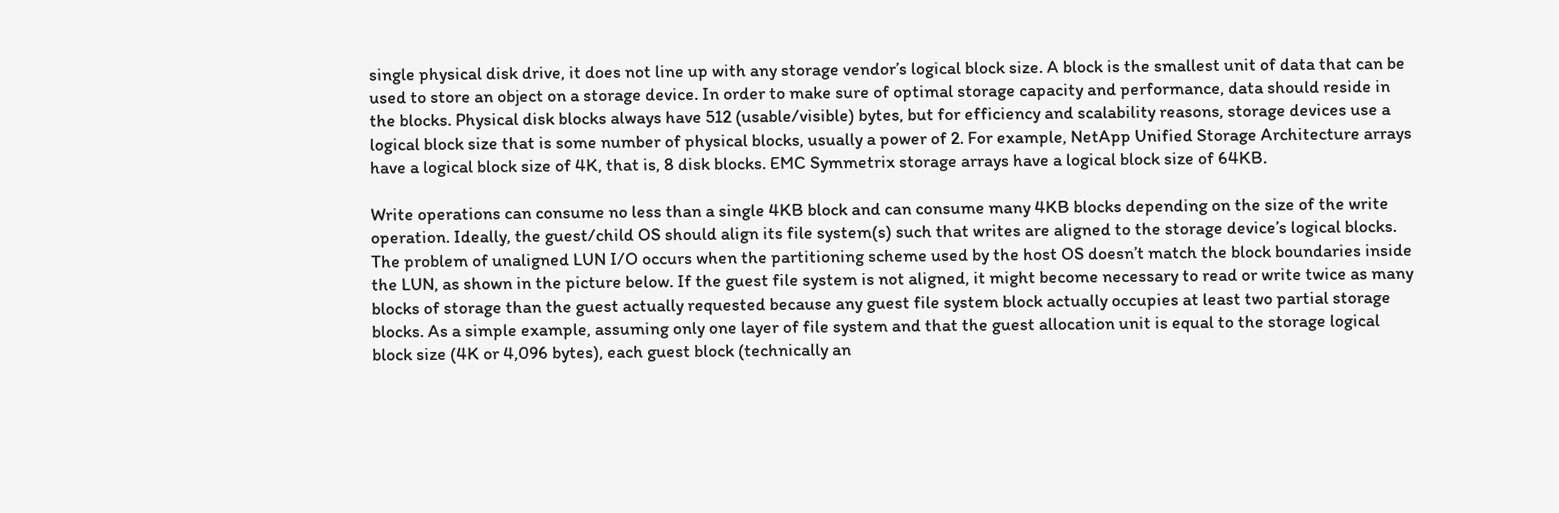single physical disk drive, it does not line up with any storage vendor’s logical block size. A block is the smallest unit of data that can be used to store an object on a storage device. In order to make sure of optimal storage capacity and performance, data should reside in the blocks. Physical disk blocks always have 512 (usable/visible) bytes, but for efficiency and scalability reasons, storage devices use a logical block size that is some number of physical blocks, usually a power of 2. For example, NetApp Unified Storage Architecture arrays have a logical block size of 4K, that is, 8 disk blocks. EMC Symmetrix storage arrays have a logical block size of 64KB.

Write operations can consume no less than a single 4KB block and can consume many 4KB blocks depending on the size of the write operation. Ideally, the guest/child OS should align its file system(s) such that writes are aligned to the storage device’s logical blocks. The problem of unaligned LUN I/O occurs when the partitioning scheme used by the host OS doesn’t match the block boundaries inside the LUN, as shown in the picture below. If the guest file system is not aligned, it might become necessary to read or write twice as many blocks of storage than the guest actually requested because any guest file system block actually occupies at least two partial storage blocks. As a simple example, assuming only one layer of file system and that the guest allocation unit is equal to the storage logical block size (4K or 4,096 bytes), each guest block (technically an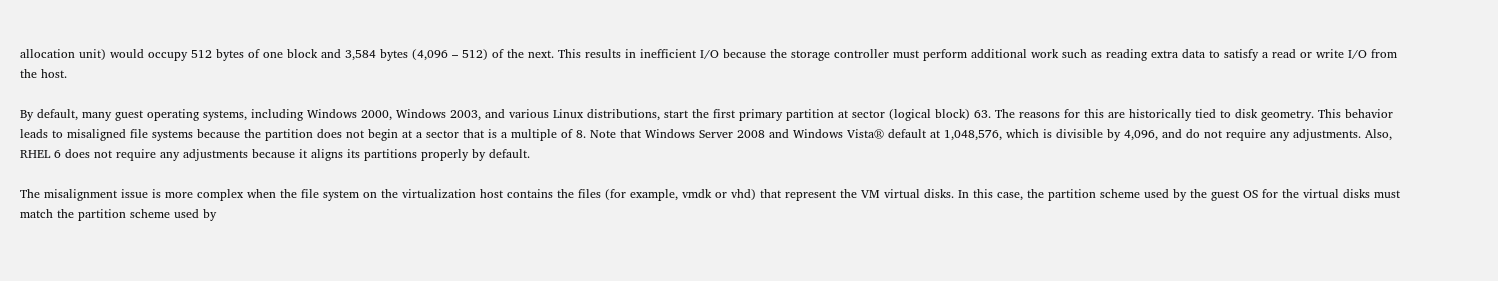allocation unit) would occupy 512 bytes of one block and 3,584 bytes (4,096 – 512) of the next. This results in inefficient I/O because the storage controller must perform additional work such as reading extra data to satisfy a read or write I/O from the host.

By default, many guest operating systems, including Windows 2000, Windows 2003, and various Linux distributions, start the first primary partition at sector (logical block) 63. The reasons for this are historically tied to disk geometry. This behavior leads to misaligned file systems because the partition does not begin at a sector that is a multiple of 8. Note that Windows Server 2008 and Windows Vista® default at 1,048,576, which is divisible by 4,096, and do not require any adjustments. Also, RHEL 6 does not require any adjustments because it aligns its partitions properly by default.

The misalignment issue is more complex when the file system on the virtualization host contains the files (for example, vmdk or vhd) that represent the VM virtual disks. In this case, the partition scheme used by the guest OS for the virtual disks must match the partition scheme used by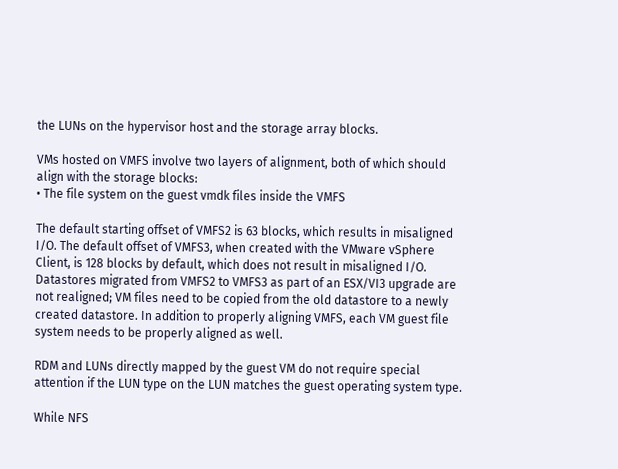the LUNs on the hypervisor host and the storage array blocks.

VMs hosted on VMFS involve two layers of alignment, both of which should align with the storage blocks:
• The file system on the guest vmdk files inside the VMFS

The default starting offset of VMFS2 is 63 blocks, which results in misaligned I/O. The default offset of VMFS3, when created with the VMware vSphere Client, is 128 blocks by default, which does not result in misaligned I/O. Datastores migrated from VMFS2 to VMFS3 as part of an ESX/VI3 upgrade are not realigned; VM files need to be copied from the old datastore to a newly created datastore. In addition to properly aligning VMFS, each VM guest file system needs to be properly aligned as well.

RDM and LUNs directly mapped by the guest VM do not require special attention if the LUN type on the LUN matches the guest operating system type.

While NFS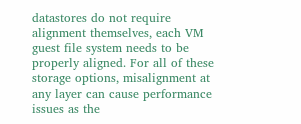datastores do not require alignment themselves, each VM guest file system needs to be properly aligned. For all of these storage options, misalignment at any layer can cause performance issues as the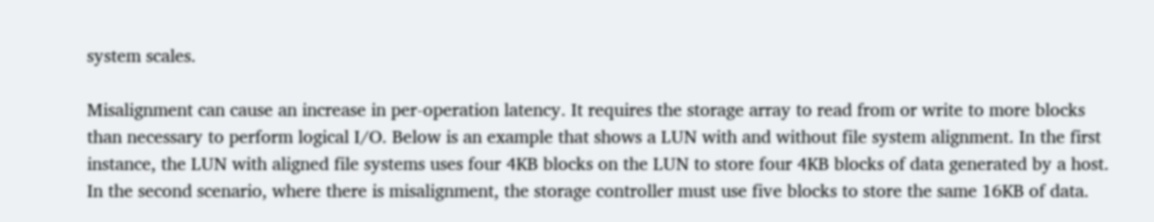system scales.

Misalignment can cause an increase in per-operation latency. It requires the storage array to read from or write to more blocks than necessary to perform logical I/O. Below is an example that shows a LUN with and without file system alignment. In the first instance, the LUN with aligned file systems uses four 4KB blocks on the LUN to store four 4KB blocks of data generated by a host. In the second scenario, where there is misalignment, the storage controller must use five blocks to store the same 16KB of data.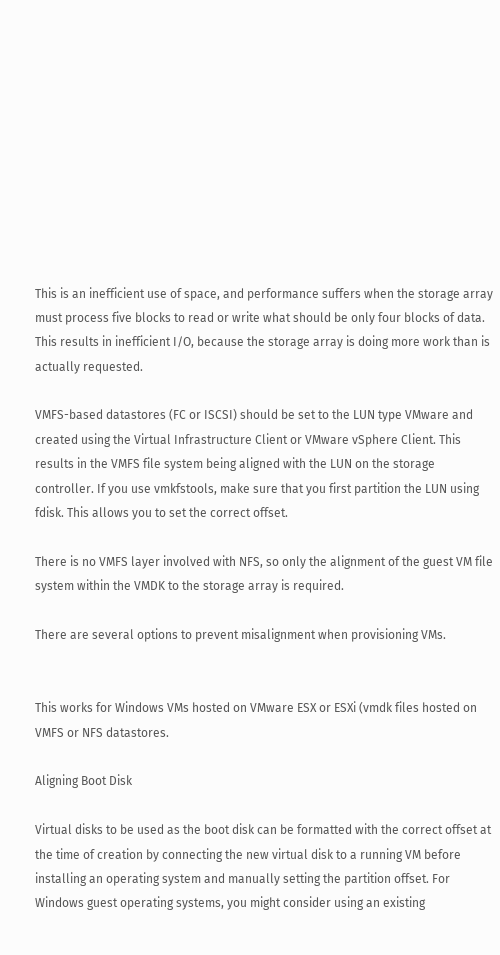This is an inefficient use of space, and performance suffers when the storage array must process five blocks to read or write what should be only four blocks of data. This results in inefficient I/O, because the storage array is doing more work than is actually requested.

VMFS-based datastores (FC or ISCSI) should be set to the LUN type VMware and created using the Virtual Infrastructure Client or VMware vSphere Client. This results in the VMFS file system being aligned with the LUN on the storage controller. If you use vmkfstools, make sure that you first partition the LUN using fdisk. This allows you to set the correct offset.

There is no VMFS layer involved with NFS, so only the alignment of the guest VM file system within the VMDK to the storage array is required.

There are several options to prevent misalignment when provisioning VMs.


This works for Windows VMs hosted on VMware ESX or ESXi (vmdk files hosted on VMFS or NFS datastores.

Aligning Boot Disk

Virtual disks to be used as the boot disk can be formatted with the correct offset at the time of creation by connecting the new virtual disk to a running VM before installing an operating system and manually setting the partition offset. For Windows guest operating systems, you might consider using an existing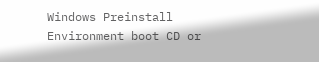Windows Preinstall Environment boot CD or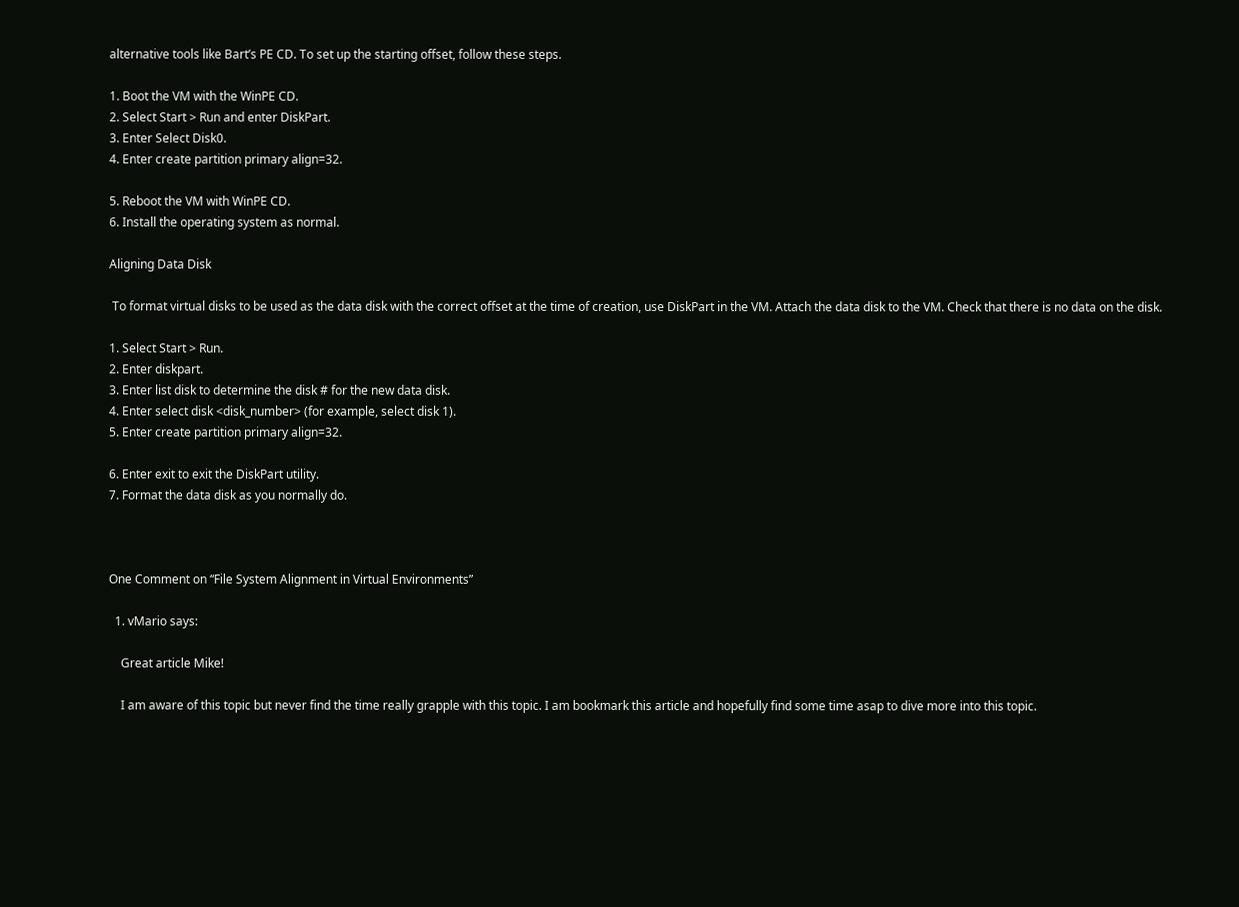alternative tools like Bart’s PE CD. To set up the starting offset, follow these steps.

1. Boot the VM with the WinPE CD.
2. Select Start > Run and enter DiskPart.
3. Enter Select Disk0.
4. Enter create partition primary align=32.

5. Reboot the VM with WinPE CD.
6. Install the operating system as normal.

Aligning Data Disk

 To format virtual disks to be used as the data disk with the correct offset at the time of creation, use DiskPart in the VM. Attach the data disk to the VM. Check that there is no data on the disk.

1. Select Start > Run.
2. Enter diskpart.
3. Enter list disk to determine the disk # for the new data disk.
4. Enter select disk <disk_number> (for example, select disk 1).
5. Enter create partition primary align=32.

6. Enter exit to exit the DiskPart utility.
7. Format the data disk as you normally do.



One Comment on “File System Alignment in Virtual Environments”

  1. vMario says:

    Great article Mike!

    I am aware of this topic but never find the time really grapple with this topic. I am bookmark this article and hopefully find some time asap to dive more into this topic.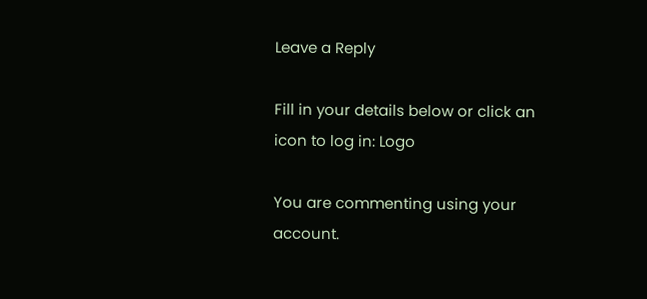Leave a Reply

Fill in your details below or click an icon to log in: Logo

You are commenting using your account.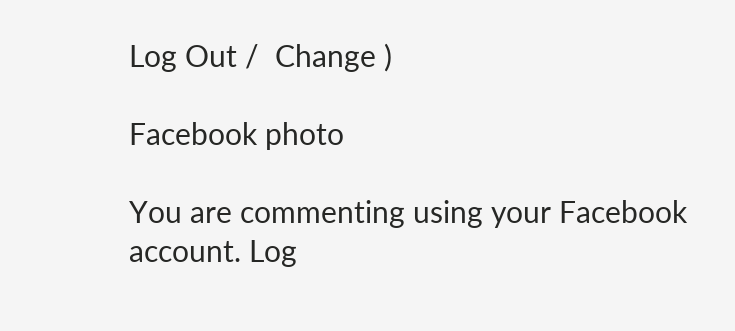Log Out /  Change )

Facebook photo

You are commenting using your Facebook account. Log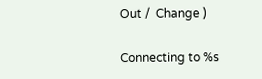Out /  Change )

Connecting to %s